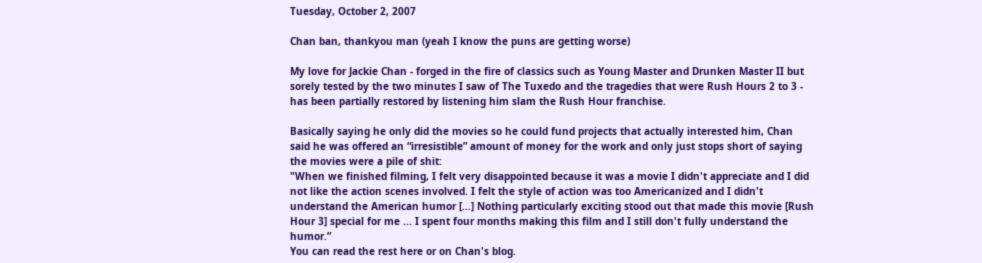Tuesday, October 2, 2007

Chan ban, thankyou man (yeah I know the puns are getting worse)

My love for Jackie Chan - forged in the fire of classics such as Young Master and Drunken Master II but sorely tested by the two minutes I saw of The Tuxedo and the tragedies that were Rush Hours 2 to 3 - has been partially restored by listening him slam the Rush Hour franchise.

Basically saying he only did the movies so he could fund projects that actually interested him, Chan said he was offered an “irresistible” amount of money for the work and only just stops short of saying the movies were a pile of shit:
"When we finished filming, I felt very disappointed because it was a movie I didn't appreciate and I did not like the action scenes involved. I felt the style of action was too Americanized and I didn't understand the American humor […] Nothing particularly exciting stood out that made this movie [Rush Hour 3] special for me ... I spent four months making this film and I still don't fully understand the humor.”
You can read the rest here or on Chan's blog.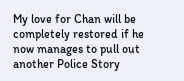My love for Chan will be completely restored if he now manages to pull out another Police Story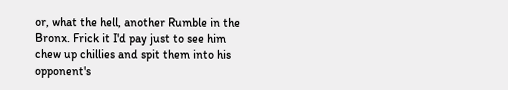or, what the hell, another Rumble in the Bronx. Frick it I'd pay just to see him chew up chillies and spit them into his opponent's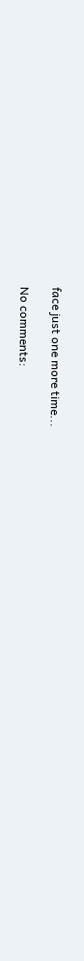face just one more time...

No comments: